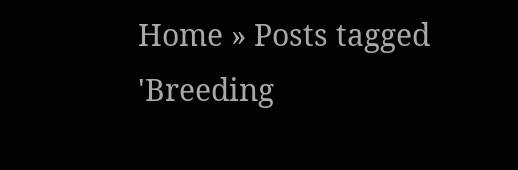Home » Posts tagged 'Breeding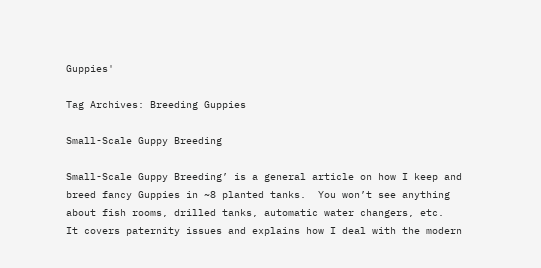Guppies'

Tag Archives: Breeding Guppies

Small-Scale Guppy Breeding

Small-Scale Guppy Breeding’ is a general article on how I keep and breed fancy Guppies in ~8 planted tanks.  You won’t see anything about fish rooms, drilled tanks, automatic water changers, etc.  It covers paternity issues and explains how I deal with the modern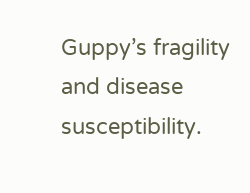Guppy’s fragility and disease susceptibility.